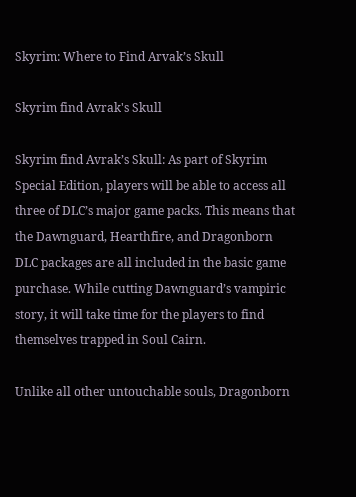Skyrim: Where to Find Arvak’s Skull

Skyrim find Avrak's Skull

Skyrim find Avrak’s Skull: As part of Skyrim Special Edition, players will be able to access all three of DLC’s major game packs. This means that the Dawnguard, Hearthfire, and Dragonborn DLC packages are all included in the basic game purchase. While cutting Dawnguard’s vampiric story, it will take time for the players to find themselves trapped in Soul Cairn.

Unlike all other untouchable souls, Dragonborn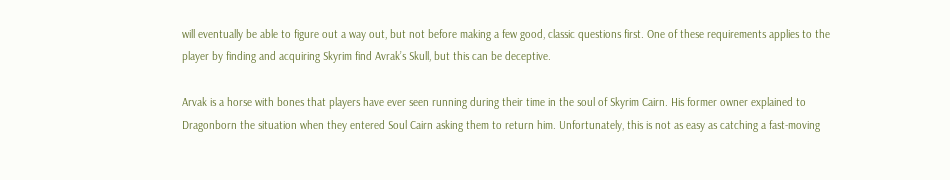will eventually be able to figure out a way out, but not before making a few good, classic questions first. One of these requirements applies to the player by finding and acquiring Skyrim find Avrak’s Skull, but this can be deceptive.

Arvak is a horse with bones that players have ever seen running during their time in the soul of Skyrim Cairn. His former owner explained to Dragonborn the situation when they entered Soul Cairn asking them to return him. Unfortunately, this is not as easy as catching a fast-moving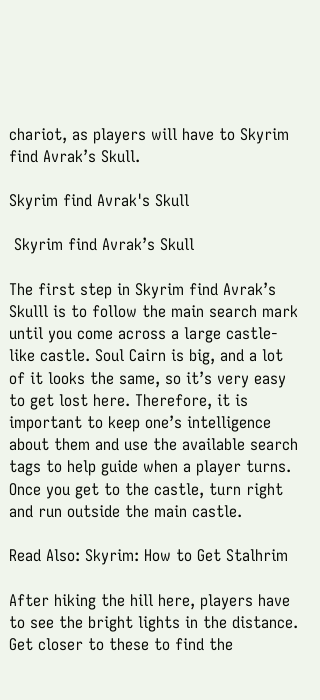chariot, as players will have to Skyrim find Avrak’s Skull.

Skyrim find Avrak's Skull

 Skyrim find Avrak’s Skull

The first step in Skyrim find Avrak’s Skulll is to follow the main search mark until you come across a large castle-like castle. Soul Cairn is big, and a lot of it looks the same, so it’s very easy to get lost here. Therefore, it is important to keep one’s intelligence about them and use the available search tags to help guide when a player turns. Once you get to the castle, turn right and run outside the main castle.

Read Also: Skyrim: How to Get Stalhrim

After hiking the hill here, players have to see the bright lights in the distance. Get closer to these to find the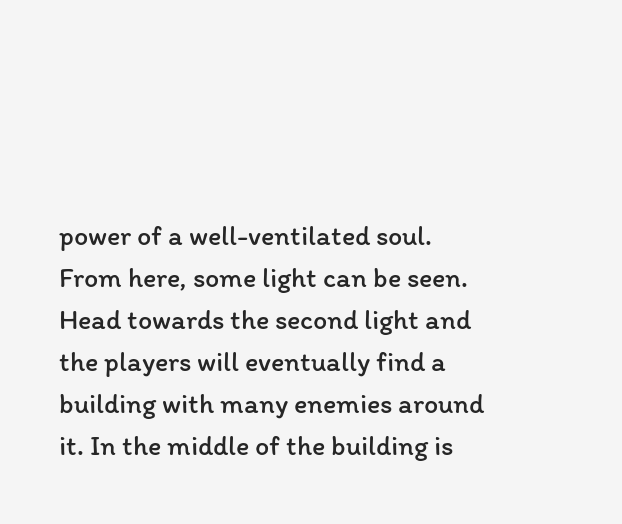power of a well-ventilated soul. From here, some light can be seen. Head towards the second light and the players will eventually find a building with many enemies around it. In the middle of the building is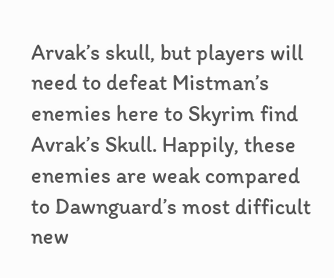Arvak’s skull, but players will need to defeat Mistman’s enemies here to Skyrim find Avrak’s Skull. Happily, these enemies are weak compared to Dawnguard’s most difficult new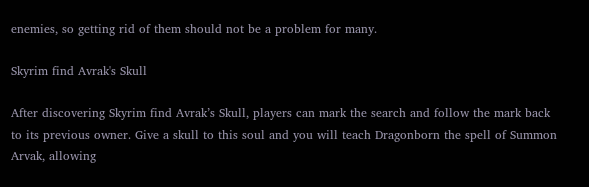enemies, so getting rid of them should not be a problem for many.

Skyrim find Avrak's Skull

After discovering Skyrim find Avrak’s Skull, players can mark the search and follow the mark back to its previous owner. Give a skull to this soul and you will teach Dragonborn the spell of Summon Arvak, allowing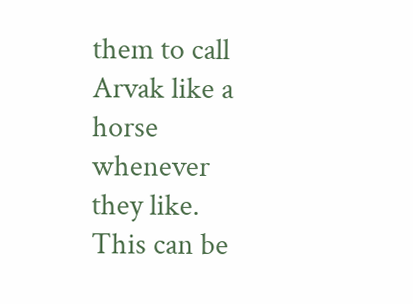them to call Arvak like a horse whenever they like. This can be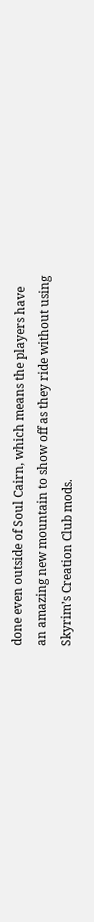done even outside of Soul Cairn, which means the players have an amazing new mountain to show off as they ride without using Skyrim’s Creation Club mods.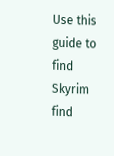Use this guide to find Skyrim find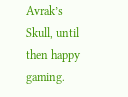Avrak’s Skull, until then happy gaming.